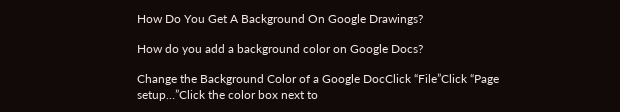How Do You Get A Background On Google Drawings?

How do you add a background color on Google Docs?

Change the Background Color of a Google DocClick “File”Click “Page setup…”Click the color box next to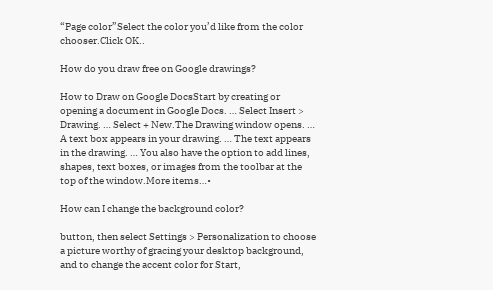“Page color”Select the color you’d like from the color chooser.Click OK..

How do you draw free on Google drawings?

How to Draw on Google DocsStart by creating or opening a document in Google Docs. … Select Insert > Drawing. … Select + New.The Drawing window opens. … A text box appears in your drawing. … The text appears in the drawing. … You also have the option to add lines, shapes, text boxes, or images from the toolbar at the top of the window.More items…•

How can I change the background color?

button, then select Settings > Personalization to choose a picture worthy of gracing your desktop background, and to change the accent color for Start,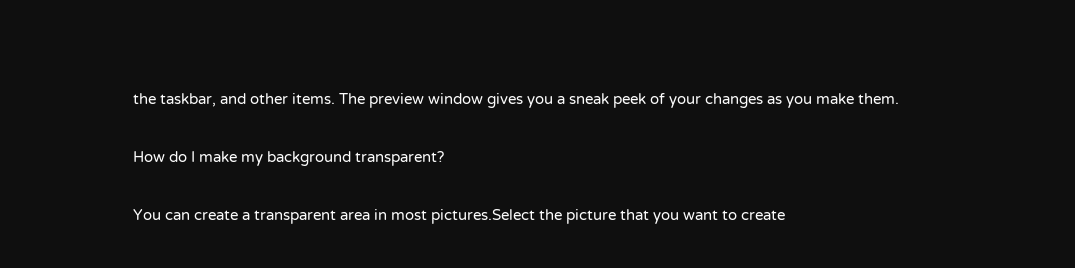the taskbar, and other items. The preview window gives you a sneak peek of your changes as you make them.

How do I make my background transparent?

You can create a transparent area in most pictures.Select the picture that you want to create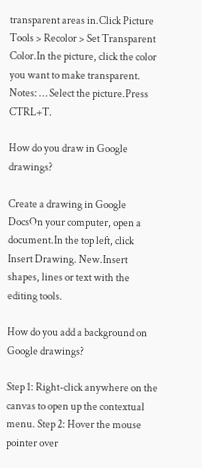transparent areas in.Click Picture Tools > Recolor > Set Transparent Color.In the picture, click the color you want to make transparent. Notes: … Select the picture.Press CTRL+T.

How do you draw in Google drawings?

Create a drawing in Google DocsOn your computer, open a document.In the top left, click Insert Drawing. New.Insert shapes, lines or text with the editing tools.

How do you add a background on Google drawings?

Step 1: Right-click anywhere on the canvas to open up the contextual menu. Step 2: Hover the mouse pointer over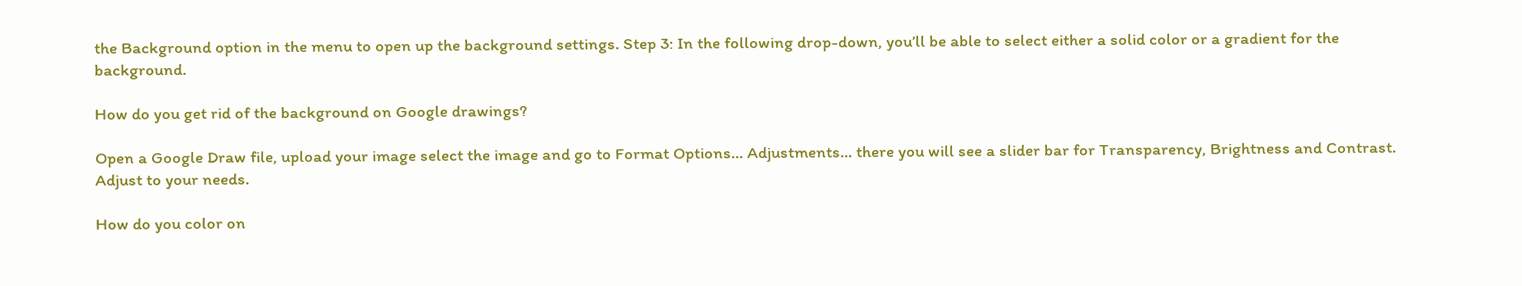the Background option in the menu to open up the background settings. Step 3: In the following drop-down, you’ll be able to select either a solid color or a gradient for the background.

How do you get rid of the background on Google drawings?

Open a Google Draw file, upload your image select the image and go to Format Options… Adjustments… there you will see a slider bar for Transparency, Brightness and Contrast. Adjust to your needs.

How do you color on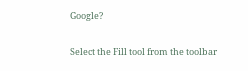Google?

Select the Fill tool from the toolbar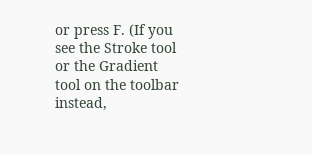or press F. (If you see the Stroke tool or the Gradient tool on the toolbar instead,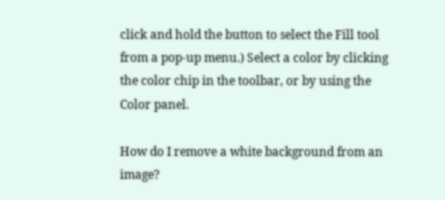click and hold the button to select the Fill tool from a pop-up menu.) Select a color by clicking the color chip in the toolbar, or by using the Color panel.

How do I remove a white background from an image?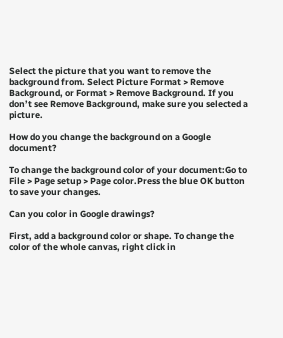Select the picture that you want to remove the background from. Select Picture Format > Remove Background, or Format > Remove Background. If you don’t see Remove Background, make sure you selected a picture.

How do you change the background on a Google document?

To change the background color of your document:Go to File > Page setup > Page color.Press the blue OK button to save your changes.

Can you color in Google drawings?

First, add a background color or shape. To change the color of the whole canvas, right click in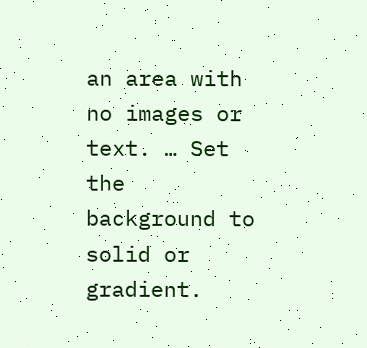an area with no images or text. … Set the background to solid or gradient.